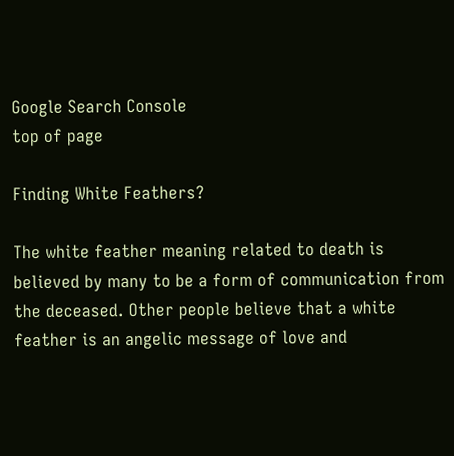Google Search Console
top of page

Finding White Feathers?

The white feather meaning related to death is believed by many to be a form of communication from the deceased. Other people believe that a white feather is an angelic message of love and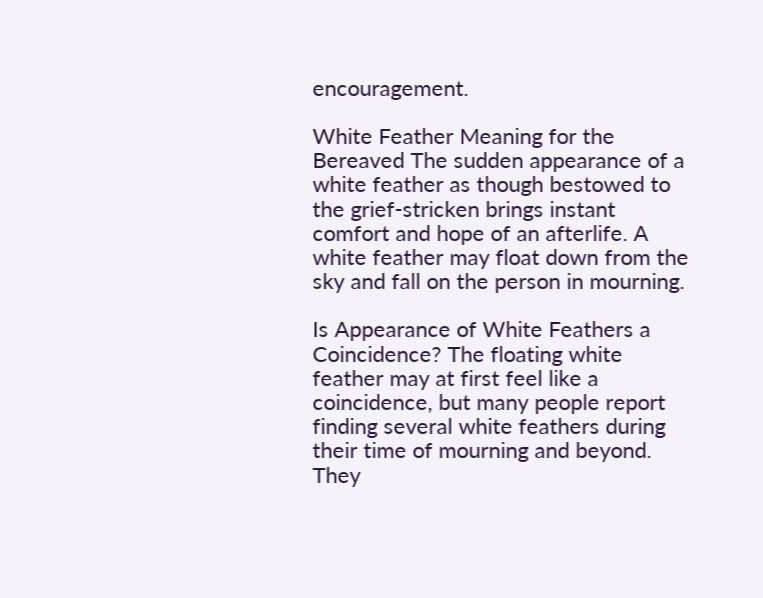encouragement.

White Feather Meaning for the Bereaved The sudden appearance of a white feather as though bestowed to the grief-stricken brings instant comfort and hope of an afterlife. A white feather may float down from the sky and fall on the person in mourning.

Is Appearance of White Feathers a Coincidence? The floating white feather may at first feel like a coincidence, but many people report finding several white feathers during their time of mourning and beyond. They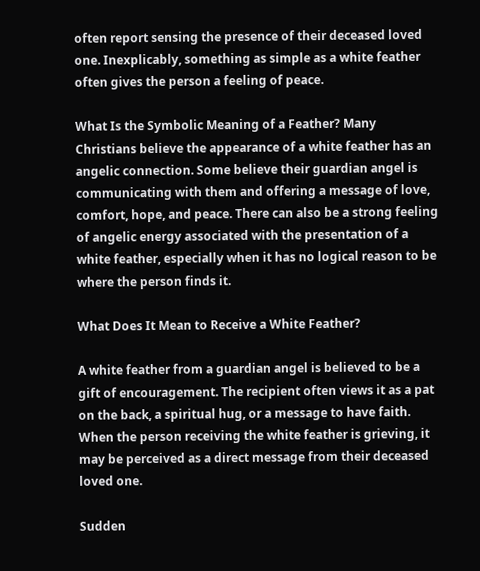often report sensing the presence of their deceased loved one. Inexplicably, something as simple as a white feather often gives the person a feeling of peace.

What Is the Symbolic Meaning of a Feather? Many Christians believe the appearance of a white feather has an angelic connection. Some believe their guardian angel is communicating with them and offering a message of love, comfort, hope, and peace. There can also be a strong feeling of angelic energy associated with the presentation of a white feather, especially when it has no logical reason to be where the person finds it.

What Does It Mean to Receive a White Feather?

A white feather from a guardian angel is believed to be a gift of encouragement. The recipient often views it as a pat on the back, a spiritual hug, or a message to have faith. When the person receiving the white feather is grieving, it may be perceived as a direct message from their deceased loved one.

Sudden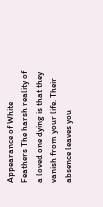Appearance of White Feathers The harsh reality of a loved one dying is that they vanish from your life. Their absence leaves you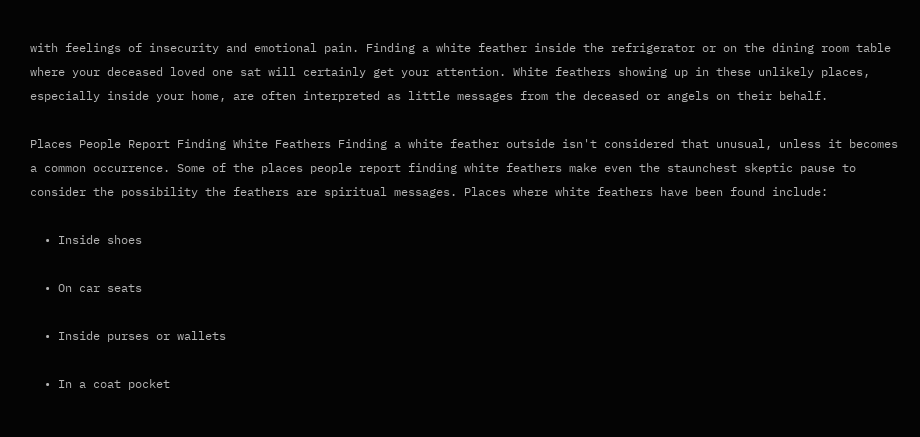with feelings of insecurity and emotional pain. Finding a white feather inside the refrigerator or on the dining room table where your deceased loved one sat will certainly get your attention. White feathers showing up in these unlikely places, especially inside your home, are often interpreted as little messages from the deceased or angels on their behalf.

Places People Report Finding White Feathers Finding a white feather outside isn't considered that unusual, unless it becomes a common occurrence. Some of the places people report finding white feathers make even the staunchest skeptic pause to consider the possibility the feathers are spiritual messages. Places where white feathers have been found include:

  • Inside shoes

  • On car seats

  • Inside purses or wallets

  • In a coat pocket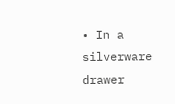• In a silverware drawer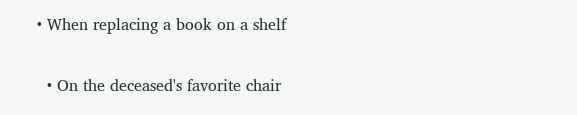• When replacing a book on a shelf

  • On the deceased's favorite chair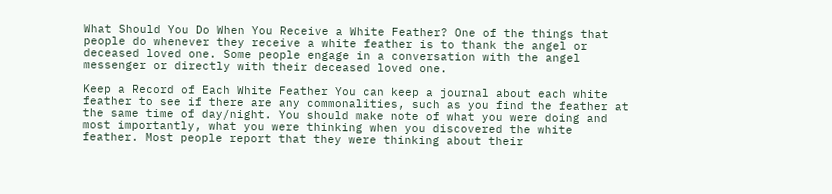What Should You Do When You Receive a White Feather? One of the things that people do whenever they receive a white feather is to thank the angel or deceased loved one. Some people engage in a conversation with the angel messenger or directly with their deceased loved one.

Keep a Record of Each White Feather You can keep a journal about each white feather to see if there are any commonalities, such as you find the feather at the same time of day/night. You should make note of what you were doing and most importantly, what you were thinking when you discovered the white feather. Most people report that they were thinking about their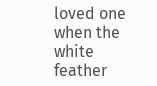loved one when the white feather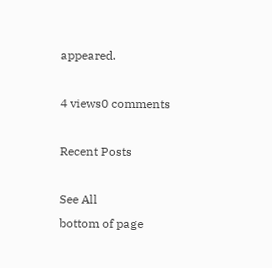appeared.

4 views0 comments

Recent Posts

See All
bottom of page